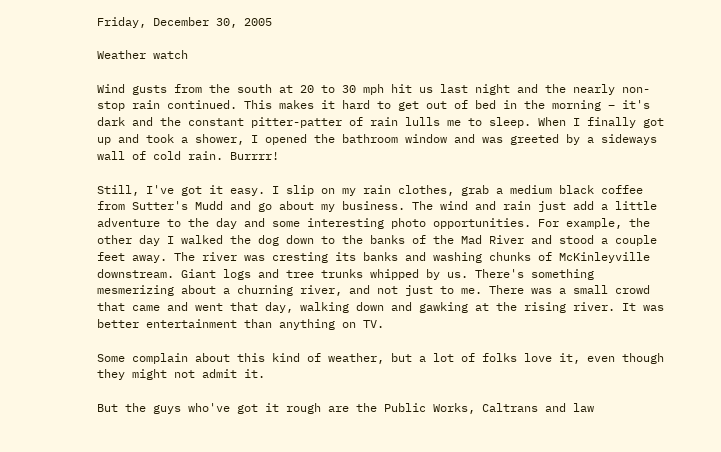Friday, December 30, 2005

Weather watch

Wind gusts from the south at 20 to 30 mph hit us last night and the nearly non-stop rain continued. This makes it hard to get out of bed in the morning – it's dark and the constant pitter-patter of rain lulls me to sleep. When I finally got up and took a shower, I opened the bathroom window and was greeted by a sideways wall of cold rain. Burrrr!

Still, I've got it easy. I slip on my rain clothes, grab a medium black coffee from Sutter's Mudd and go about my business. The wind and rain just add a little adventure to the day and some interesting photo opportunities. For example, the other day I walked the dog down to the banks of the Mad River and stood a couple feet away. The river was cresting its banks and washing chunks of McKinleyville downstream. Giant logs and tree trunks whipped by us. There's something mesmerizing about a churning river, and not just to me. There was a small crowd that came and went that day, walking down and gawking at the rising river. It was better entertainment than anything on TV.

Some complain about this kind of weather, but a lot of folks love it, even though they might not admit it.

But the guys who've got it rough are the Public Works, Caltrans and law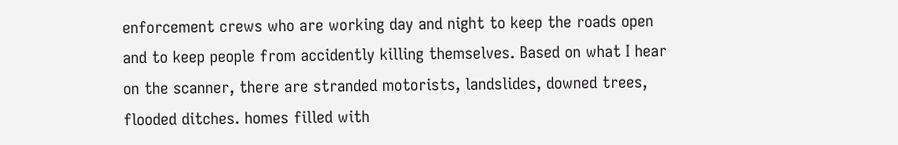enforcement crews who are working day and night to keep the roads open and to keep people from accidently killing themselves. Based on what I hear on the scanner, there are stranded motorists, landslides, downed trees, flooded ditches. homes filled with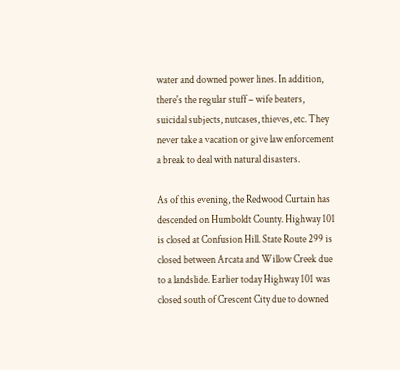water and downed power lines. In addition, there's the regular stuff – wife beaters, suicidal subjects, nutcases, thieves, etc. They never take a vacation or give law enforcement a break to deal with natural disasters.

As of this evening, the Redwood Curtain has descended on Humboldt County. Highway 101 is closed at Confusion Hill. State Route 299 is closed between Arcata and Willow Creek due to a landslide. Earlier today Highway 101 was closed south of Crescent City due to downed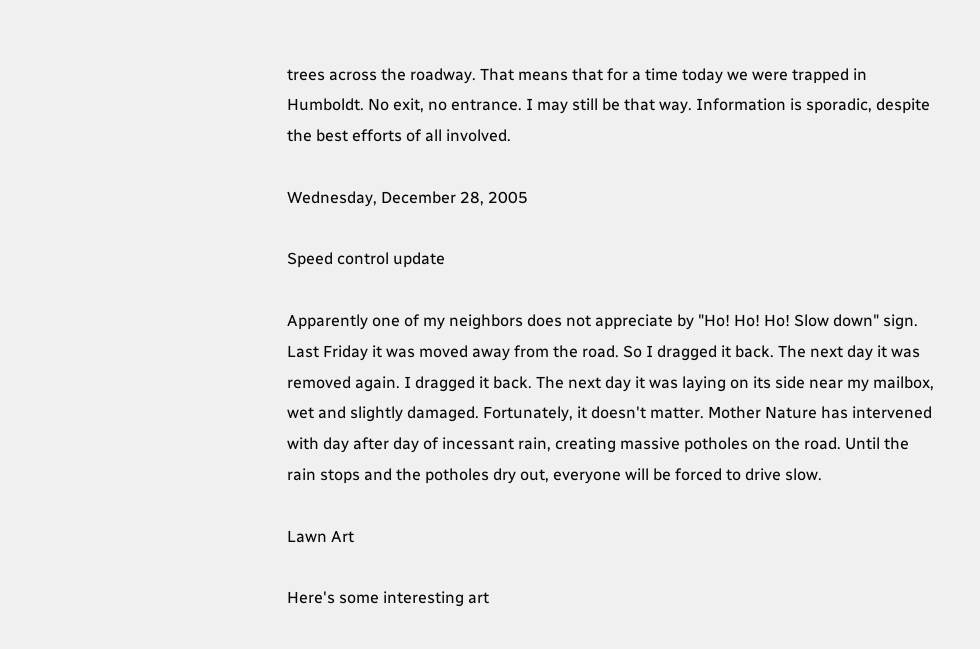trees across the roadway. That means that for a time today we were trapped in Humboldt. No exit, no entrance. I may still be that way. Information is sporadic, despite the best efforts of all involved.

Wednesday, December 28, 2005

Speed control update

Apparently one of my neighbors does not appreciate by "Ho! Ho! Ho! Slow down" sign. Last Friday it was moved away from the road. So I dragged it back. The next day it was removed again. I dragged it back. The next day it was laying on its side near my mailbox, wet and slightly damaged. Fortunately, it doesn't matter. Mother Nature has intervened with day after day of incessant rain, creating massive potholes on the road. Until the rain stops and the potholes dry out, everyone will be forced to drive slow.

Lawn Art

Here's some interesting art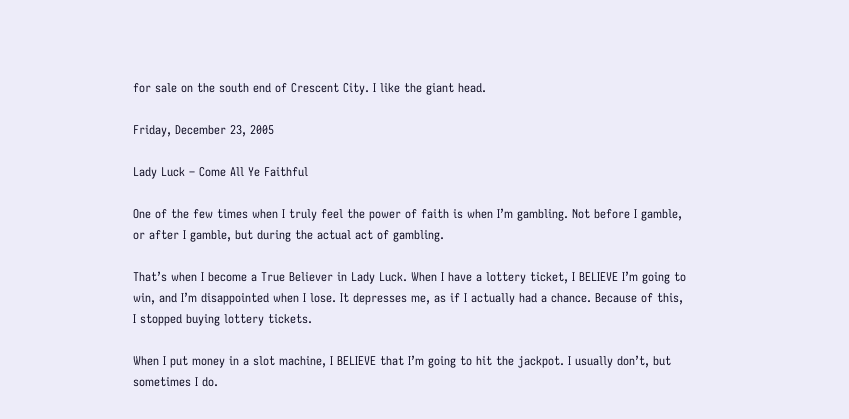for sale on the south end of Crescent City. I like the giant head.

Friday, December 23, 2005

Lady Luck – Come All Ye Faithful

One of the few times when I truly feel the power of faith is when I’m gambling. Not before I gamble, or after I gamble, but during the actual act of gambling.

That’s when I become a True Believer in Lady Luck. When I have a lottery ticket, I BELIEVE I’m going to win, and I’m disappointed when I lose. It depresses me, as if I actually had a chance. Because of this, I stopped buying lottery tickets.

When I put money in a slot machine, I BELIEVE that I’m going to hit the jackpot. I usually don’t, but sometimes I do.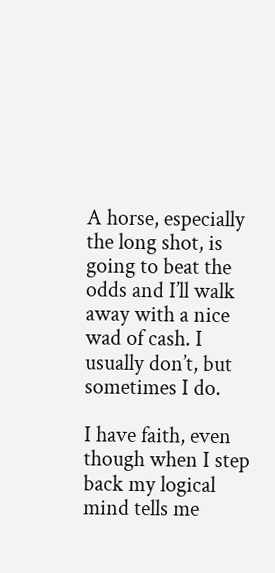A horse, especially the long shot, is going to beat the odds and I’ll walk away with a nice wad of cash. I usually don’t, but sometimes I do.

I have faith, even though when I step back my logical mind tells me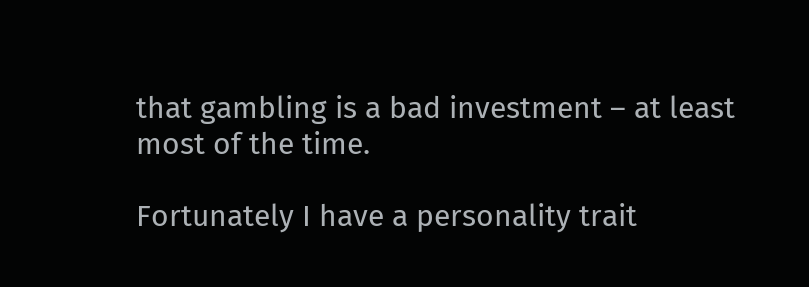that gambling is a bad investment – at least most of the time.

Fortunately I have a personality trait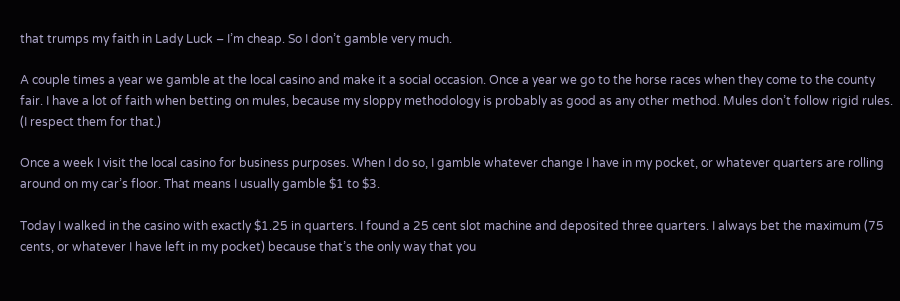that trumps my faith in Lady Luck – I’m cheap. So I don’t gamble very much.

A couple times a year we gamble at the local casino and make it a social occasion. Once a year we go to the horse races when they come to the county fair. I have a lot of faith when betting on mules, because my sloppy methodology is probably as good as any other method. Mules don’t follow rigid rules. (I respect them for that.)

Once a week I visit the local casino for business purposes. When I do so, I gamble whatever change I have in my pocket, or whatever quarters are rolling around on my car’s floor. That means I usually gamble $1 to $3.

Today I walked in the casino with exactly $1.25 in quarters. I found a 25 cent slot machine and deposited three quarters. I always bet the maximum (75 cents, or whatever I have left in my pocket) because that’s the only way that you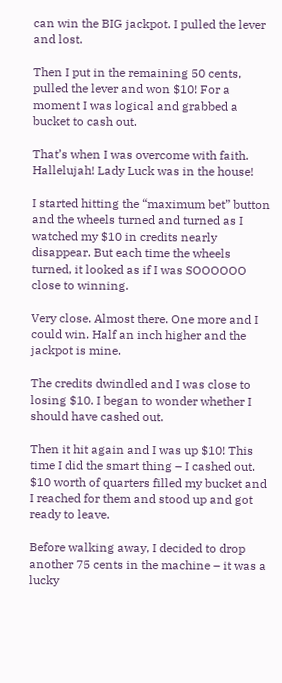can win the BIG jackpot. I pulled the lever and lost.

Then I put in the remaining 50 cents, pulled the lever and won $10! For a moment I was logical and grabbed a bucket to cash out.

That’s when I was overcome with faith. Hallelujah! Lady Luck was in the house!

I started hitting the “maximum bet” button and the wheels turned and turned as I watched my $10 in credits nearly disappear. But each time the wheels turned, it looked as if I was SOOOOOO close to winning.

Very close. Almost there. One more and I could win. Half an inch higher and the jackpot is mine.

The credits dwindled and I was close to losing $10. I began to wonder whether I should have cashed out.

Then it hit again and I was up $10! This time I did the smart thing – I cashed out. $10 worth of quarters filled my bucket and I reached for them and stood up and got ready to leave.

Before walking away, I decided to drop another 75 cents in the machine – it was a lucky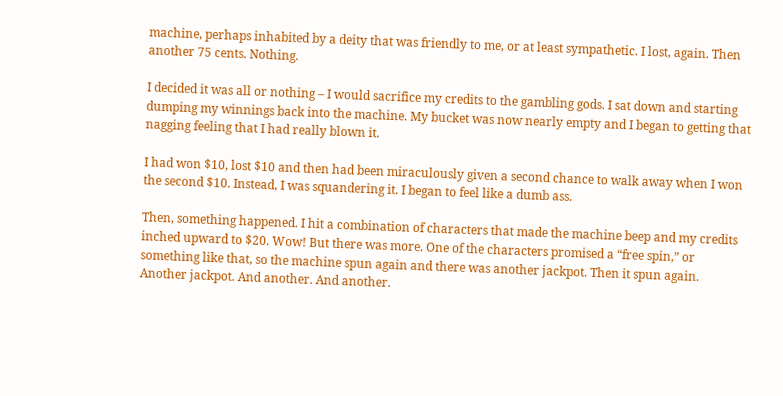machine, perhaps inhabited by a deity that was friendly to me, or at least sympathetic. I lost, again. Then another 75 cents. Nothing.

I decided it was all or nothing – I would sacrifice my credits to the gambling gods. I sat down and starting dumping my winnings back into the machine. My bucket was now nearly empty and I began to getting that nagging feeling that I had really blown it.

I had won $10, lost $10 and then had been miraculously given a second chance to walk away when I won the second $10. Instead, I was squandering it. I began to feel like a dumb ass.

Then, something happened. I hit a combination of characters that made the machine beep and my credits inched upward to $20. Wow! But there was more. One of the characters promised a “free spin,” or something like that, so the machine spun again and there was another jackpot. Then it spun again. Another jackpot. And another. And another.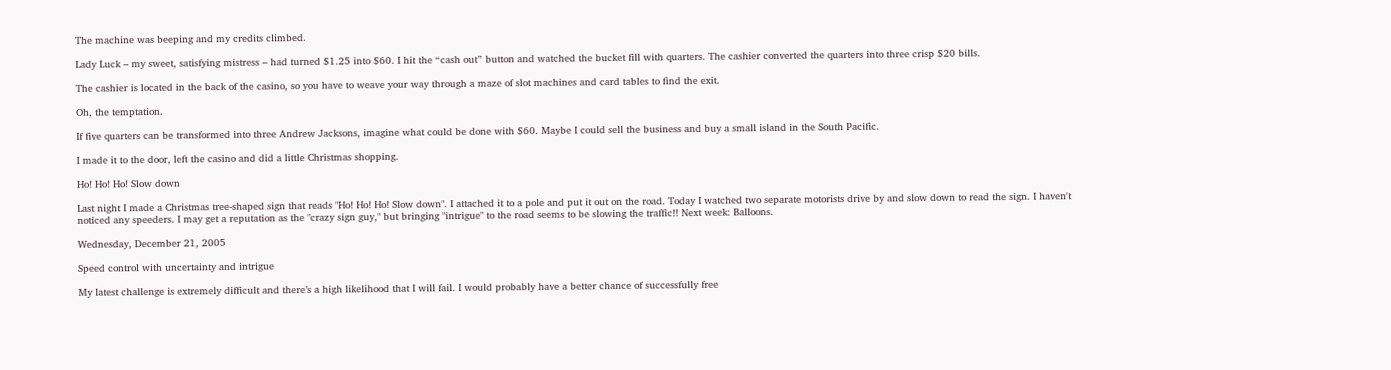The machine was beeping and my credits climbed.

Lady Luck – my sweet, satisfying mistress – had turned $1.25 into $60. I hit the “cash out” button and watched the bucket fill with quarters. The cashier converted the quarters into three crisp $20 bills.

The cashier is located in the back of the casino, so you have to weave your way through a maze of slot machines and card tables to find the exit.

Oh, the temptation.

If five quarters can be transformed into three Andrew Jacksons, imagine what could be done with $60. Maybe I could sell the business and buy a small island in the South Pacific.

I made it to the door, left the casino and did a little Christmas shopping.

Ho! Ho! Ho! Slow down

Last night I made a Christmas tree-shaped sign that reads "Ho! Ho! Ho! Slow down". I attached it to a pole and put it out on the road. Today I watched two separate motorists drive by and slow down to read the sign. I haven't noticed any speeders. I may get a reputation as the "crazy sign guy," but bringing "intrigue" to the road seems to be slowing the traffic!! Next week: Balloons.

Wednesday, December 21, 2005

Speed control with uncertainty and intrigue

My latest challenge is extremely difficult and there’s a high likelihood that I will fail. I would probably have a better chance of successfully free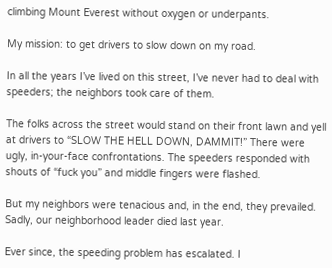climbing Mount Everest without oxygen or underpants.

My mission: to get drivers to slow down on my road.

In all the years I’ve lived on this street, I’ve never had to deal with speeders; the neighbors took care of them.

The folks across the street would stand on their front lawn and yell at drivers to “SLOW THE HELL DOWN, DAMMIT!” There were ugly, in-your-face confrontations. The speeders responded with shouts of “fuck you” and middle fingers were flashed.

But my neighbors were tenacious and, in the end, they prevailed. Sadly, our neighborhood leader died last year.

Ever since, the speeding problem has escalated. I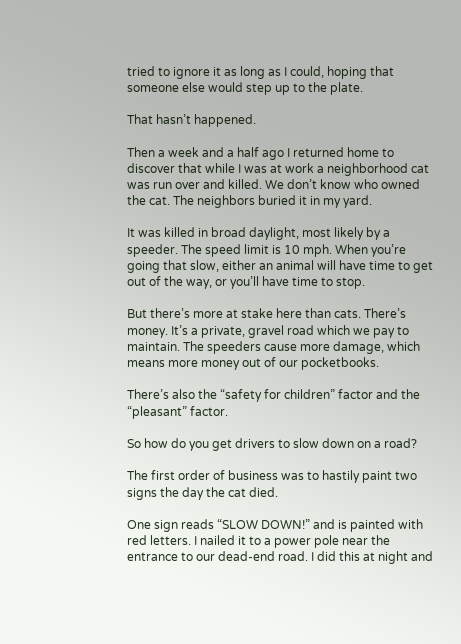tried to ignore it as long as I could, hoping that someone else would step up to the plate.

That hasn’t happened.

Then a week and a half ago I returned home to discover that while I was at work a neighborhood cat was run over and killed. We don’t know who owned the cat. The neighbors buried it in my yard.

It was killed in broad daylight, most likely by a speeder. The speed limit is 10 mph. When you’re going that slow, either an animal will have time to get out of the way, or you’ll have time to stop.

But there’s more at stake here than cats. There’s money. It’s a private, gravel road which we pay to maintain. The speeders cause more damage, which means more money out of our pocketbooks.

There’s also the “safety for children” factor and the “pleasant” factor.

So how do you get drivers to slow down on a road?

The first order of business was to hastily paint two signs the day the cat died.

One sign reads “SLOW DOWN!” and is painted with red letters. I nailed it to a power pole near the entrance to our dead-end road. I did this at night and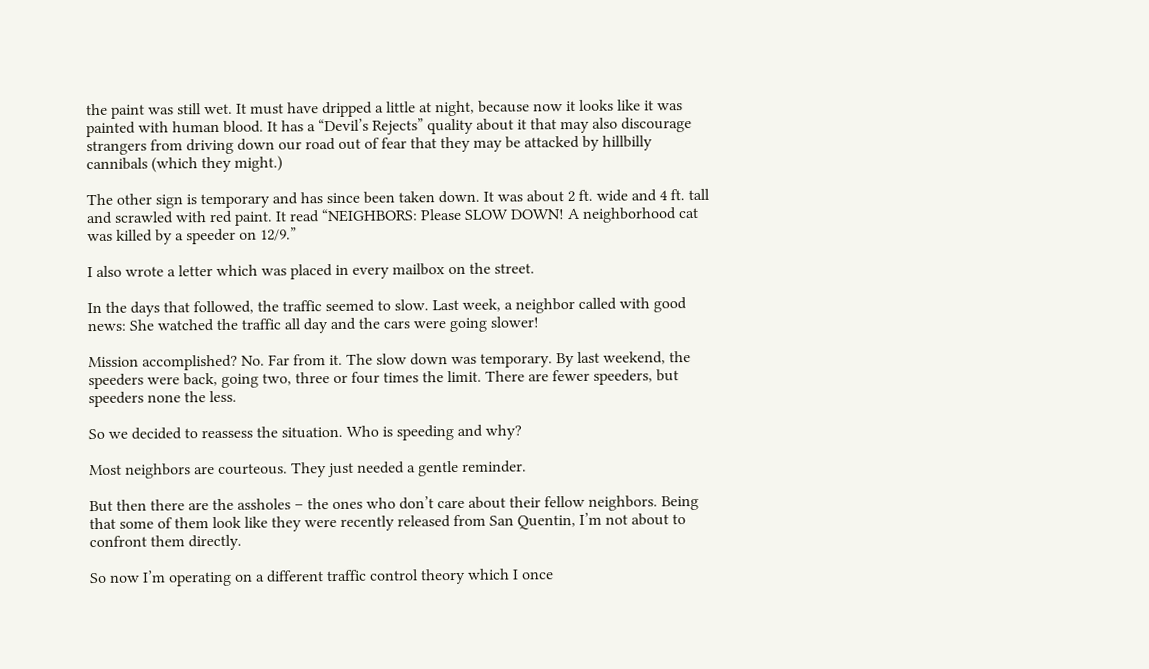the paint was still wet. It must have dripped a little at night, because now it looks like it was painted with human blood. It has a “Devil’s Rejects” quality about it that may also discourage strangers from driving down our road out of fear that they may be attacked by hillbilly cannibals (which they might.)

The other sign is temporary and has since been taken down. It was about 2 ft. wide and 4 ft. tall and scrawled with red paint. It read “NEIGHBORS: Please SLOW DOWN! A neighborhood cat was killed by a speeder on 12/9.”

I also wrote a letter which was placed in every mailbox on the street.

In the days that followed, the traffic seemed to slow. Last week, a neighbor called with good news: She watched the traffic all day and the cars were going slower!

Mission accomplished? No. Far from it. The slow down was temporary. By last weekend, the speeders were back, going two, three or four times the limit. There are fewer speeders, but speeders none the less.

So we decided to reassess the situation. Who is speeding and why?

Most neighbors are courteous. They just needed a gentle reminder.

But then there are the assholes – the ones who don’t care about their fellow neighbors. Being that some of them look like they were recently released from San Quentin, I’m not about to confront them directly.

So now I’m operating on a different traffic control theory which I once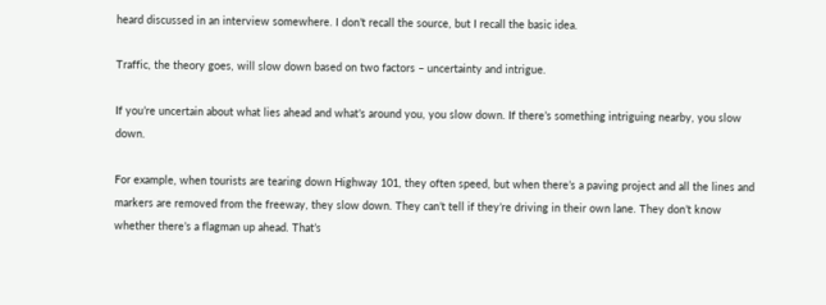heard discussed in an interview somewhere. I don’t recall the source, but I recall the basic idea.

Traffic, the theory goes, will slow down based on two factors – uncertainty and intrigue.

If you’re uncertain about what lies ahead and what’s around you, you slow down. If there’s something intriguing nearby, you slow down.

For example, when tourists are tearing down Highway 101, they often speed, but when there’s a paving project and all the lines and markers are removed from the freeway, they slow down. They can’t tell if they’re driving in their own lane. They don’t know whether there’s a flagman up ahead. That’s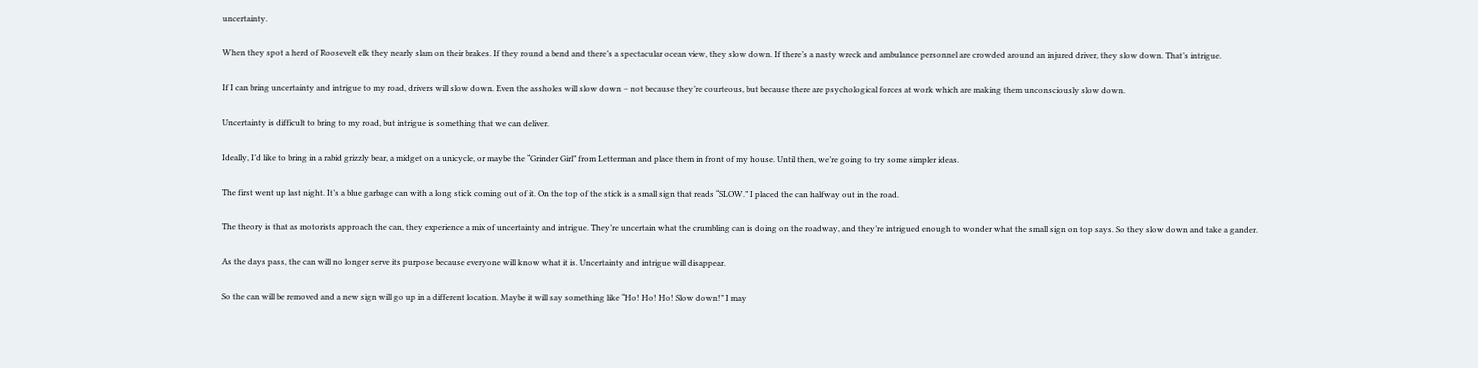uncertainty.

When they spot a herd of Roosevelt elk they nearly slam on their brakes. If they round a bend and there’s a spectacular ocean view, they slow down. If there’s a nasty wreck and ambulance personnel are crowded around an injured driver, they slow down. That’s intrigue.

If I can bring uncertainty and intrigue to my road, drivers will slow down. Even the assholes will slow down – not because they’re courteous, but because there are psychological forces at work which are making them unconsciously slow down.

Uncertainty is difficult to bring to my road, but intrigue is something that we can deliver.

Ideally, I’d like to bring in a rabid grizzly bear, a midget on a unicycle, or maybe the “Grinder Girl” from Letterman and place them in front of my house. Until then, we’re going to try some simpler ideas.

The first went up last night. It’s a blue garbage can with a long stick coming out of it. On the top of the stick is a small sign that reads “SLOW.” I placed the can halfway out in the road.

The theory is that as motorists approach the can, they experience a mix of uncertainty and intrigue. They’re uncertain what the crumbling can is doing on the roadway, and they’re intrigued enough to wonder what the small sign on top says. So they slow down and take a gander.

As the days pass, the can will no longer serve its purpose because everyone will know what it is. Uncertainty and intrigue will disappear.

So the can will be removed and a new sign will go up in a different location. Maybe it will say something like “Ho! Ho! Ho! Slow down!” I may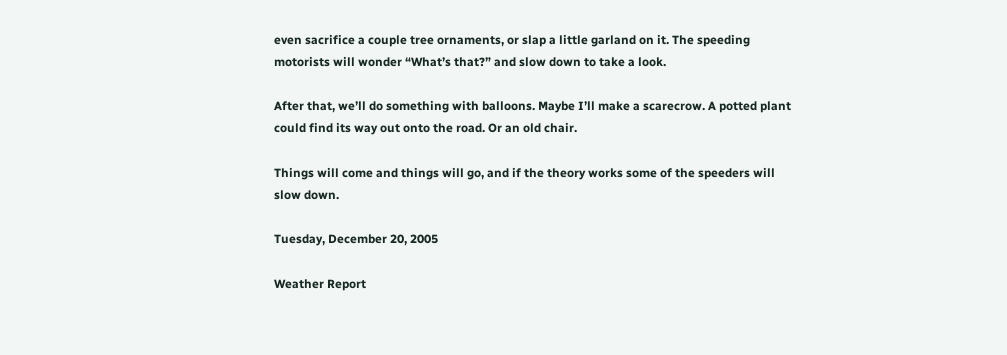even sacrifice a couple tree ornaments, or slap a little garland on it. The speeding motorists will wonder “What’s that?” and slow down to take a look.

After that, we’ll do something with balloons. Maybe I’ll make a scarecrow. A potted plant could find its way out onto the road. Or an old chair.

Things will come and things will go, and if the theory works some of the speeders will slow down.

Tuesday, December 20, 2005

Weather Report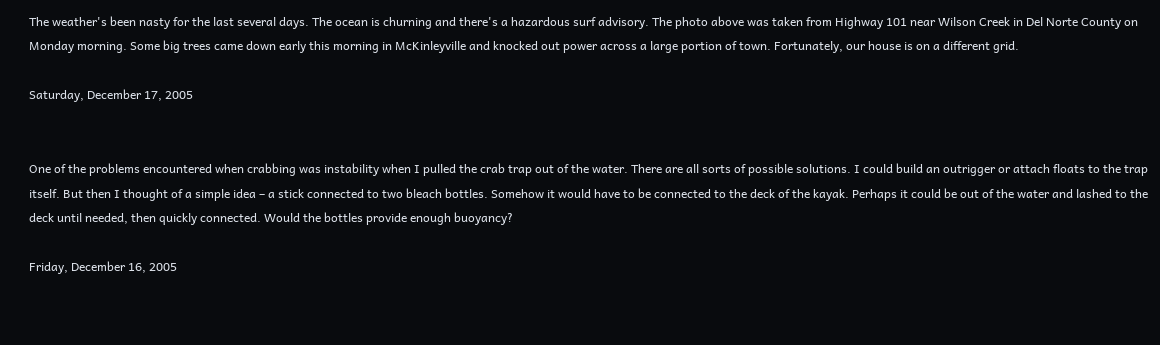The weather's been nasty for the last several days. The ocean is churning and there's a hazardous surf advisory. The photo above was taken from Highway 101 near Wilson Creek in Del Norte County on Monday morning. Some big trees came down early this morning in McKinleyville and knocked out power across a large portion of town. Fortunately, our house is on a different grid.

Saturday, December 17, 2005


One of the problems encountered when crabbing was instability when I pulled the crab trap out of the water. There are all sorts of possible solutions. I could build an outrigger or attach floats to the trap itself. But then I thought of a simple idea – a stick connected to two bleach bottles. Somehow it would have to be connected to the deck of the kayak. Perhaps it could be out of the water and lashed to the deck until needed, then quickly connected. Would the bottles provide enough buoyancy?

Friday, December 16, 2005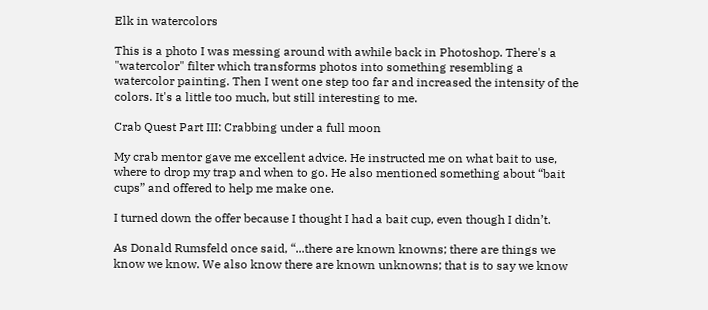Elk in watercolors

This is a photo I was messing around with awhile back in Photoshop. There's a "watercolor" filter which transforms photos into something resembling a watercolor painting. Then I went one step too far and increased the intensity of the colors. It's a little too much, but still interesting to me.

Crab Quest Part III: Crabbing under a full moon

My crab mentor gave me excellent advice. He instructed me on what bait to use, where to drop my trap and when to go. He also mentioned something about “bait cups” and offered to help me make one.

I turned down the offer because I thought I had a bait cup, even though I didn’t.

As Donald Rumsfeld once said, “...there are known knowns; there are things we know we know. We also know there are known unknowns; that is to say we know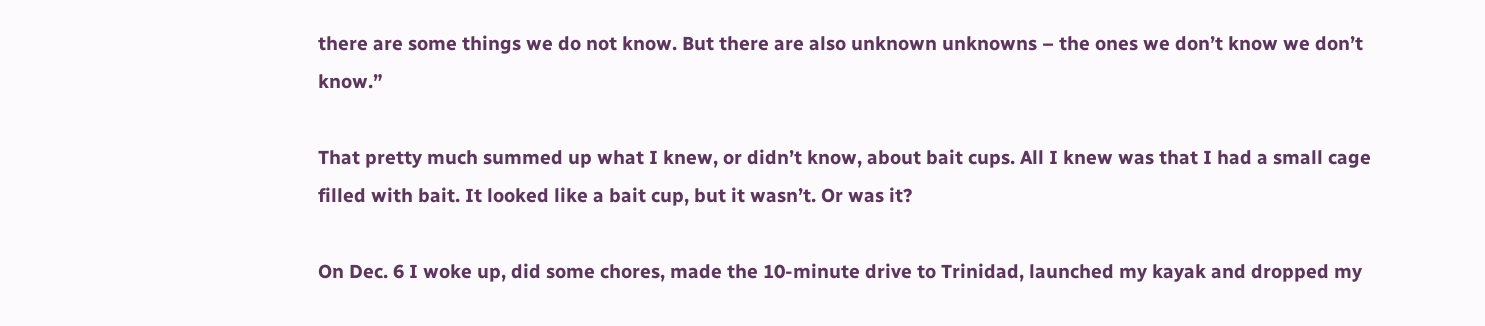there are some things we do not know. But there are also unknown unknowns – the ones we don’t know we don’t know.”

That pretty much summed up what I knew, or didn’t know, about bait cups. All I knew was that I had a small cage filled with bait. It looked like a bait cup, but it wasn’t. Or was it?

On Dec. 6 I woke up, did some chores, made the 10-minute drive to Trinidad, launched my kayak and dropped my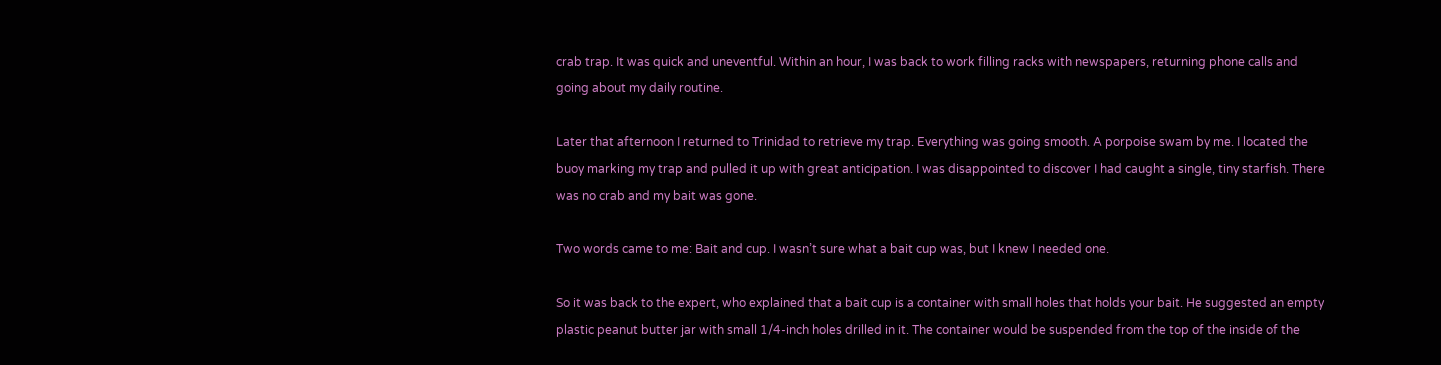crab trap. It was quick and uneventful. Within an hour, I was back to work filling racks with newspapers, returning phone calls and going about my daily routine.

Later that afternoon I returned to Trinidad to retrieve my trap. Everything was going smooth. A porpoise swam by me. I located the buoy marking my trap and pulled it up with great anticipation. I was disappointed to discover I had caught a single, tiny starfish. There was no crab and my bait was gone.

Two words came to me: Bait and cup. I wasn’t sure what a bait cup was, but I knew I needed one.

So it was back to the expert, who explained that a bait cup is a container with small holes that holds your bait. He suggested an empty plastic peanut butter jar with small 1/4-inch holes drilled in it. The container would be suspended from the top of the inside of the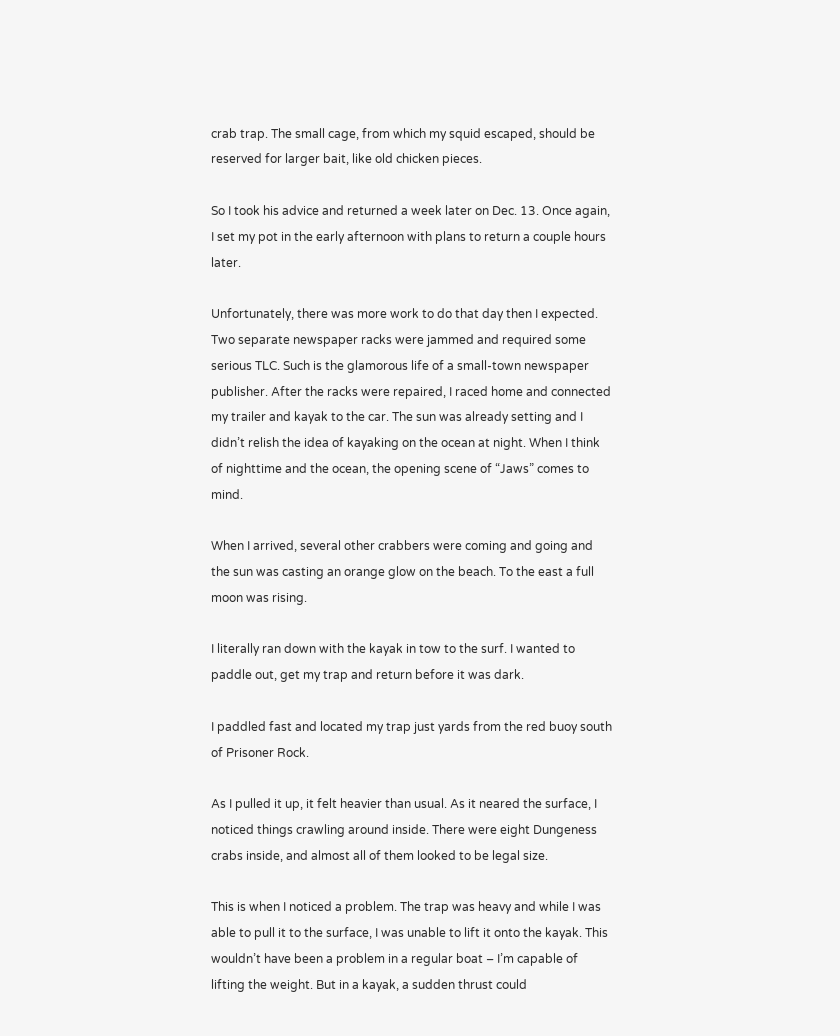crab trap. The small cage, from which my squid escaped, should be reserved for larger bait, like old chicken pieces.

So I took his advice and returned a week later on Dec. 13. Once again, I set my pot in the early afternoon with plans to return a couple hours later.

Unfortunately, there was more work to do that day then I expected. Two separate newspaper racks were jammed and required some serious TLC. Such is the glamorous life of a small-town newspaper publisher. After the racks were repaired, I raced home and connected my trailer and kayak to the car. The sun was already setting and I didn’t relish the idea of kayaking on the ocean at night. When I think of nighttime and the ocean, the opening scene of “Jaws” comes to mind.

When I arrived, several other crabbers were coming and going and the sun was casting an orange glow on the beach. To the east a full moon was rising.

I literally ran down with the kayak in tow to the surf. I wanted to paddle out, get my trap and return before it was dark.

I paddled fast and located my trap just yards from the red buoy south of Prisoner Rock.

As I pulled it up, it felt heavier than usual. As it neared the surface, I noticed things crawling around inside. There were eight Dungeness crabs inside, and almost all of them looked to be legal size.

This is when I noticed a problem. The trap was heavy and while I was able to pull it to the surface, I was unable to lift it onto the kayak. This wouldn’t have been a problem in a regular boat – I’m capable of lifting the weight. But in a kayak, a sudden thrust could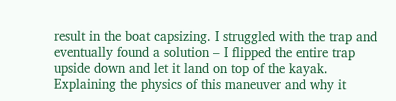result in the boat capsizing. I struggled with the trap and eventually found a solution – I flipped the entire trap upside down and let it land on top of the kayak. Explaining the physics of this maneuver and why it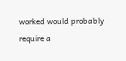worked would probably require a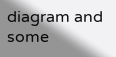diagram and some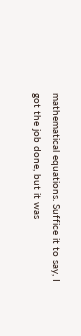mathematical equations. Suffice it to say, I got the job done, but it was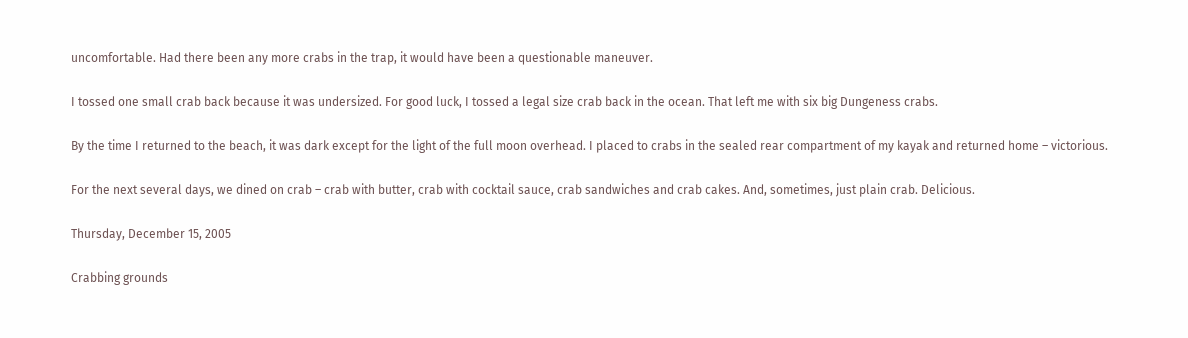uncomfortable. Had there been any more crabs in the trap, it would have been a questionable maneuver.

I tossed one small crab back because it was undersized. For good luck, I tossed a legal size crab back in the ocean. That left me with six big Dungeness crabs.

By the time I returned to the beach, it was dark except for the light of the full moon overhead. I placed to crabs in the sealed rear compartment of my kayak and returned home – victorious.

For the next several days, we dined on crab – crab with butter, crab with cocktail sauce, crab sandwiches and crab cakes. And, sometimes, just plain crab. Delicious.

Thursday, December 15, 2005

Crabbing grounds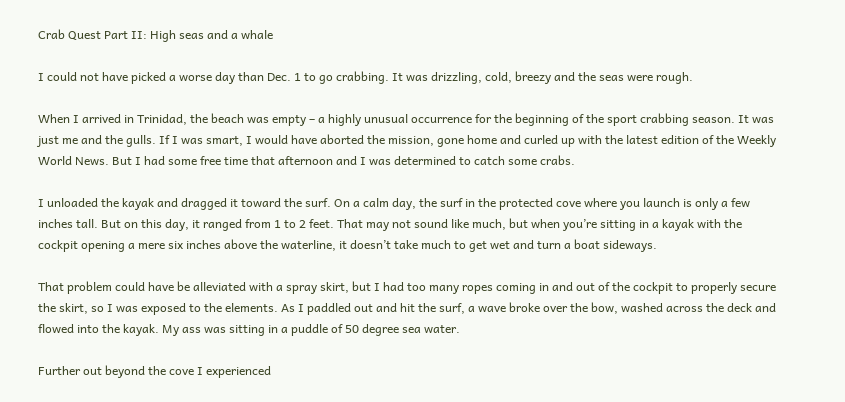Crab Quest Part II: High seas and a whale

I could not have picked a worse day than Dec. 1 to go crabbing. It was drizzling, cold, breezy and the seas were rough.

When I arrived in Trinidad, the beach was empty – a highly unusual occurrence for the beginning of the sport crabbing season. It was just me and the gulls. If I was smart, I would have aborted the mission, gone home and curled up with the latest edition of the Weekly World News. But I had some free time that afternoon and I was determined to catch some crabs.

I unloaded the kayak and dragged it toward the surf. On a calm day, the surf in the protected cove where you launch is only a few inches tall. But on this day, it ranged from 1 to 2 feet. That may not sound like much, but when you’re sitting in a kayak with the cockpit opening a mere six inches above the waterline, it doesn’t take much to get wet and turn a boat sideways.

That problem could have be alleviated with a spray skirt, but I had too many ropes coming in and out of the cockpit to properly secure the skirt, so I was exposed to the elements. As I paddled out and hit the surf, a wave broke over the bow, washed across the deck and flowed into the kayak. My ass was sitting in a puddle of 50 degree sea water.

Further out beyond the cove I experienced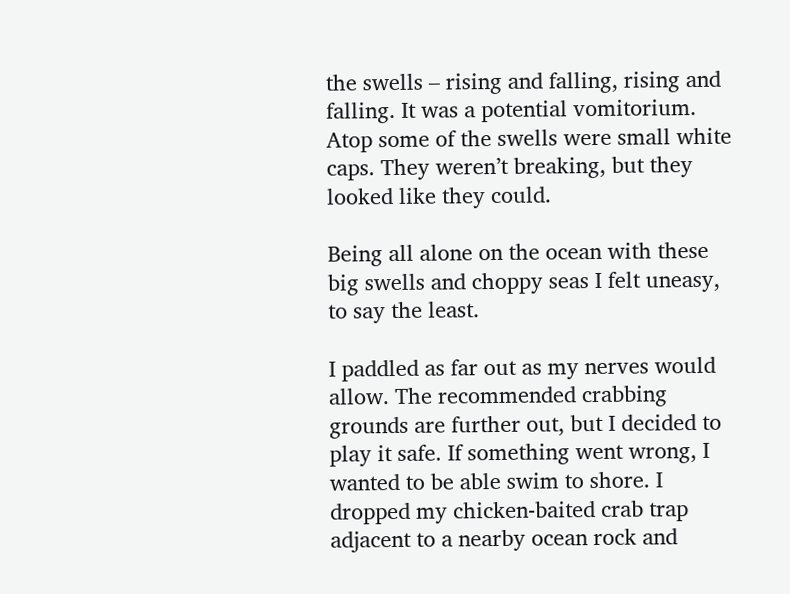the swells – rising and falling, rising and falling. It was a potential vomitorium. Atop some of the swells were small white caps. They weren’t breaking, but they looked like they could.

Being all alone on the ocean with these big swells and choppy seas I felt uneasy, to say the least.

I paddled as far out as my nerves would allow. The recommended crabbing grounds are further out, but I decided to play it safe. If something went wrong, I wanted to be able swim to shore. I dropped my chicken-baited crab trap adjacent to a nearby ocean rock and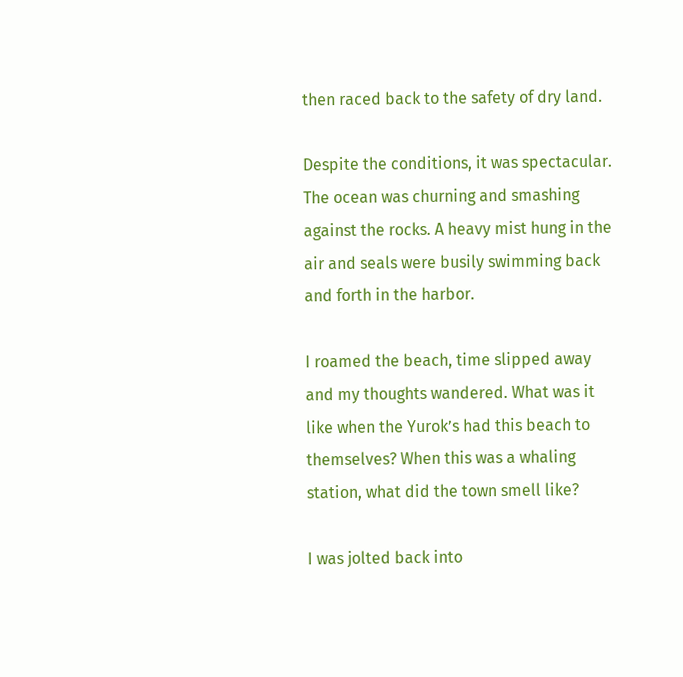then raced back to the safety of dry land.

Despite the conditions, it was spectacular. The ocean was churning and smashing against the rocks. A heavy mist hung in the air and seals were busily swimming back and forth in the harbor.

I roamed the beach, time slipped away and my thoughts wandered. What was it like when the Yurok’s had this beach to themselves? When this was a whaling station, what did the town smell like?

I was jolted back into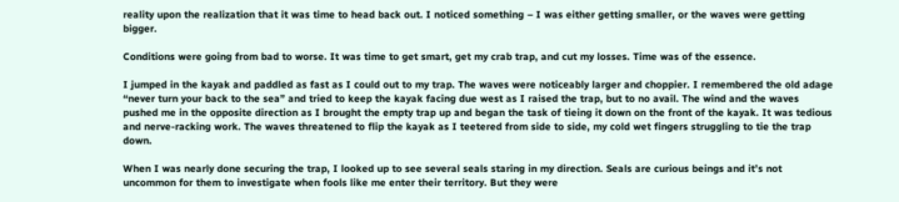reality upon the realization that it was time to head back out. I noticed something – I was either getting smaller, or the waves were getting bigger.

Conditions were going from bad to worse. It was time to get smart, get my crab trap, and cut my losses. Time was of the essence.

I jumped in the kayak and paddled as fast as I could out to my trap. The waves were noticeably larger and choppier. I remembered the old adage “never turn your back to the sea” and tried to keep the kayak facing due west as I raised the trap, but to no avail. The wind and the waves pushed me in the opposite direction as I brought the empty trap up and began the task of tieing it down on the front of the kayak. It was tedious and nerve-racking work. The waves threatened to flip the kayak as I teetered from side to side, my cold wet fingers struggling to tie the trap down.

When I was nearly done securing the trap, I looked up to see several seals staring in my direction. Seals are curious beings and it’s not uncommon for them to investigate when fools like me enter their territory. But they were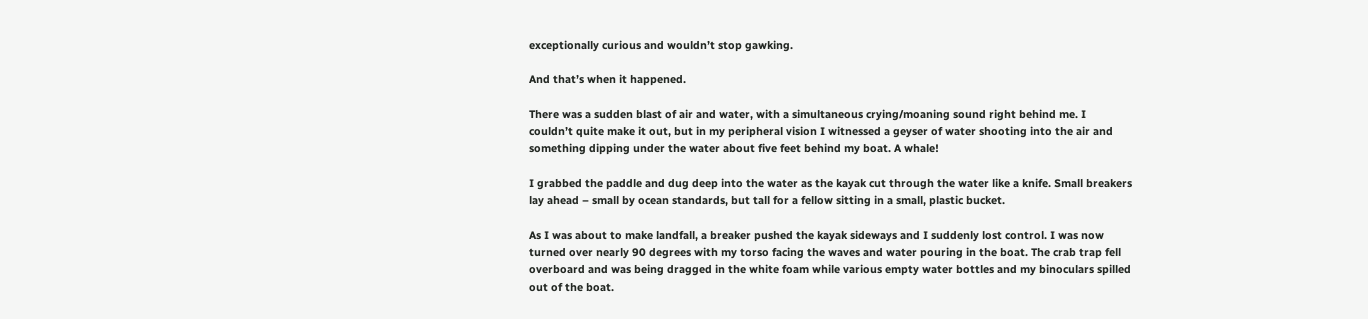exceptionally curious and wouldn’t stop gawking.

And that’s when it happened.

There was a sudden blast of air and water, with a simultaneous crying/moaning sound right behind me. I couldn’t quite make it out, but in my peripheral vision I witnessed a geyser of water shooting into the air and something dipping under the water about five feet behind my boat. A whale!

I grabbed the paddle and dug deep into the water as the kayak cut through the water like a knife. Small breakers lay ahead – small by ocean standards, but tall for a fellow sitting in a small, plastic bucket.

As I was about to make landfall, a breaker pushed the kayak sideways and I suddenly lost control. I was now turned over nearly 90 degrees with my torso facing the waves and water pouring in the boat. The crab trap fell overboard and was being dragged in the white foam while various empty water bottles and my binoculars spilled out of the boat.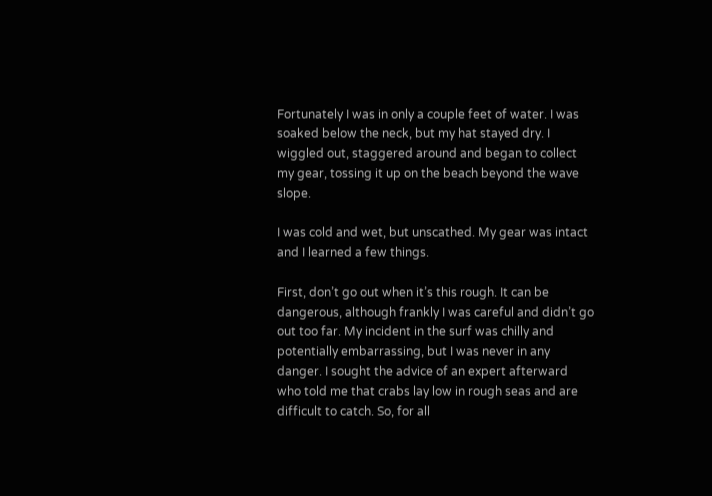Fortunately I was in only a couple feet of water. I was soaked below the neck, but my hat stayed dry. I wiggled out, staggered around and began to collect my gear, tossing it up on the beach beyond the wave slope.

I was cold and wet, but unscathed. My gear was intact and I learned a few things.

First, don’t go out when it’s this rough. It can be dangerous, although frankly I was careful and didn’t go out too far. My incident in the surf was chilly and potentially embarrassing, but I was never in any danger. I sought the advice of an expert afterward who told me that crabs lay low in rough seas and are difficult to catch. So, for all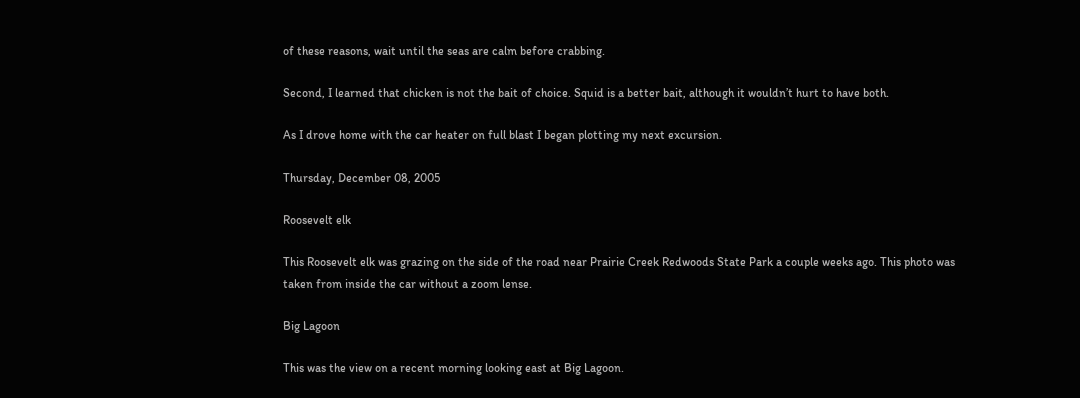of these reasons, wait until the seas are calm before crabbing.

Second, I learned that chicken is not the bait of choice. Squid is a better bait, although it wouldn’t hurt to have both.

As I drove home with the car heater on full blast I began plotting my next excursion.

Thursday, December 08, 2005

Roosevelt elk

This Roosevelt elk was grazing on the side of the road near Prairie Creek Redwoods State Park a couple weeks ago. This photo was taken from inside the car without a zoom lense.

Big Lagoon

This was the view on a recent morning looking east at Big Lagoon.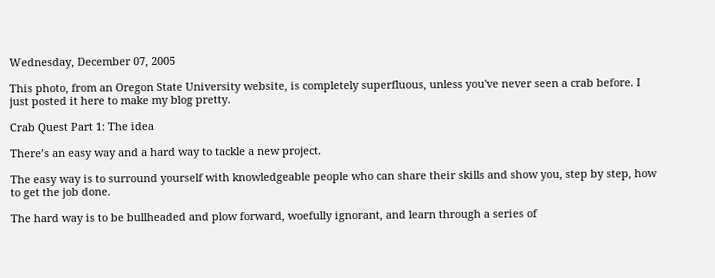Wednesday, December 07, 2005

This photo, from an Oregon State University website, is completely superfluous, unless you've never seen a crab before. I just posted it here to make my blog pretty.

Crab Quest Part 1: The idea

There’s an easy way and a hard way to tackle a new project.

The easy way is to surround yourself with knowledgeable people who can share their skills and show you, step by step, how to get the job done.

The hard way is to be bullheaded and plow forward, woefully ignorant, and learn through a series of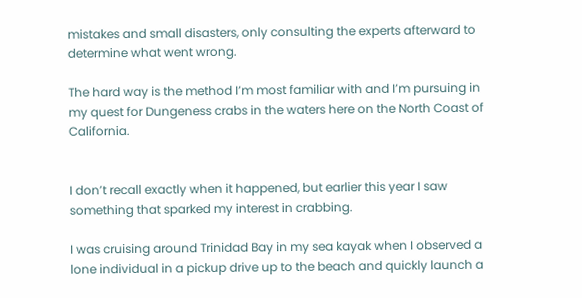mistakes and small disasters, only consulting the experts afterward to determine what went wrong.

The hard way is the method I’m most familiar with and I’m pursuing in my quest for Dungeness crabs in the waters here on the North Coast of California.


I don’t recall exactly when it happened, but earlier this year I saw something that sparked my interest in crabbing.

I was cruising around Trinidad Bay in my sea kayak when I observed a lone individual in a pickup drive up to the beach and quickly launch a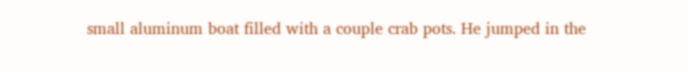small aluminum boat filled with a couple crab pots. He jumped in the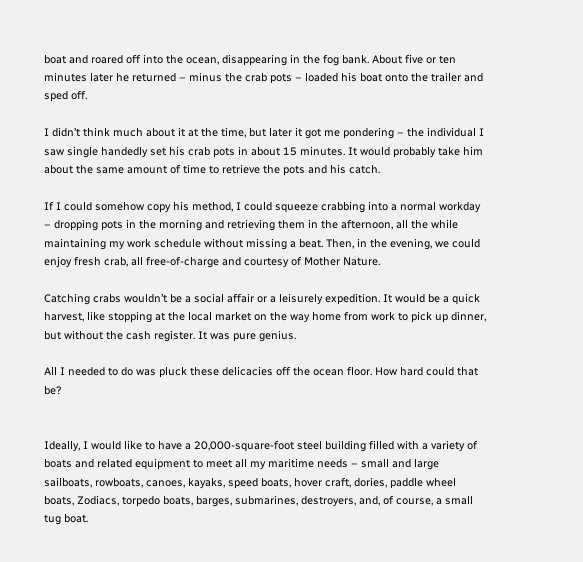boat and roared off into the ocean, disappearing in the fog bank. About five or ten minutes later he returned – minus the crab pots – loaded his boat onto the trailer and sped off.

I didn’t think much about it at the time, but later it got me pondering – the individual I saw single handedly set his crab pots in about 15 minutes. It would probably take him about the same amount of time to retrieve the pots and his catch.

If I could somehow copy his method, I could squeeze crabbing into a normal workday – dropping pots in the morning and retrieving them in the afternoon, all the while maintaining my work schedule without missing a beat. Then, in the evening, we could enjoy fresh crab, all free-of-charge and courtesy of Mother Nature.

Catching crabs wouldn’t be a social affair or a leisurely expedition. It would be a quick harvest, like stopping at the local market on the way home from work to pick up dinner, but without the cash register. It was pure genius.

All I needed to do was pluck these delicacies off the ocean floor. How hard could that be?


Ideally, I would like to have a 20,000-square-foot steel building filled with a variety of boats and related equipment to meet all my maritime needs – small and large sailboats, rowboats, canoes, kayaks, speed boats, hover craft, dories, paddle wheel boats, Zodiacs, torpedo boats, barges, submarines, destroyers, and, of course, a small tug boat.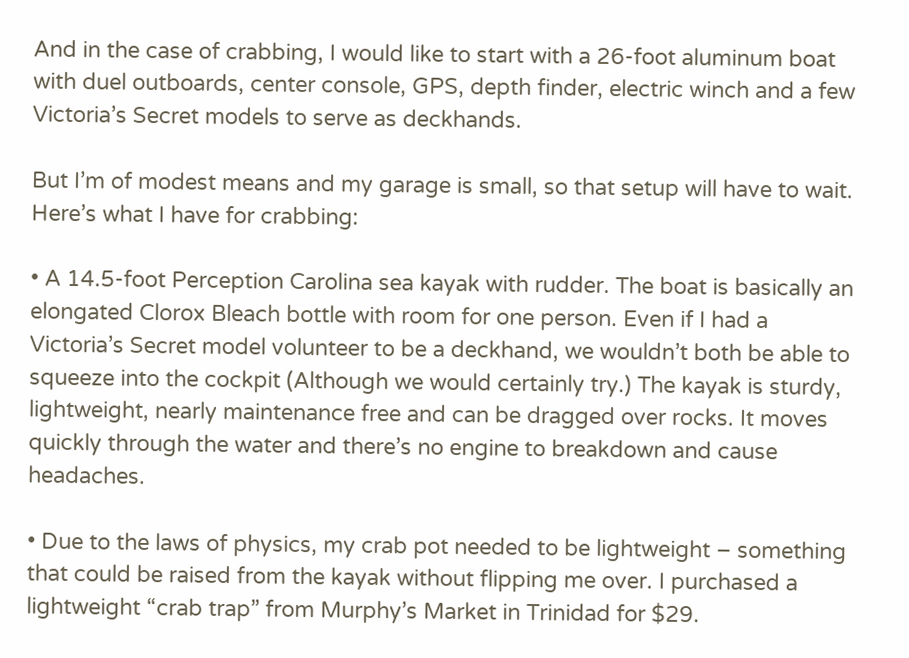And in the case of crabbing, I would like to start with a 26-foot aluminum boat with duel outboards, center console, GPS, depth finder, electric winch and a few Victoria’s Secret models to serve as deckhands.

But I’m of modest means and my garage is small, so that setup will have to wait. Here’s what I have for crabbing:

• A 14.5-foot Perception Carolina sea kayak with rudder. The boat is basically an elongated Clorox Bleach bottle with room for one person. Even if I had a Victoria’s Secret model volunteer to be a deckhand, we wouldn’t both be able to squeeze into the cockpit (Although we would certainly try.) The kayak is sturdy, lightweight, nearly maintenance free and can be dragged over rocks. It moves quickly through the water and there’s no engine to breakdown and cause headaches.

• Due to the laws of physics, my crab pot needed to be lightweight – something that could be raised from the kayak without flipping me over. I purchased a lightweight “crab trap” from Murphy’s Market in Trinidad for $29.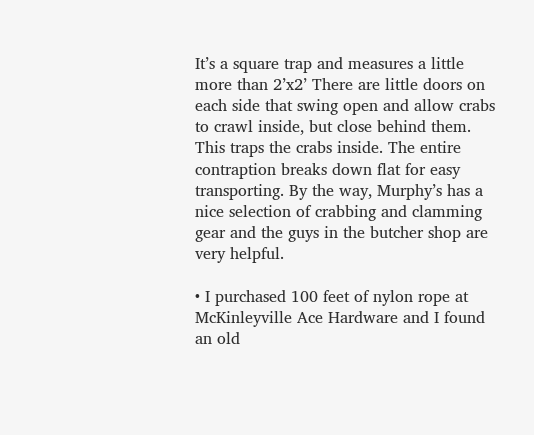It’s a square trap and measures a little more than 2’x2’ There are little doors on each side that swing open and allow crabs to crawl inside, but close behind them. This traps the crabs inside. The entire contraption breaks down flat for easy transporting. By the way, Murphy’s has a nice selection of crabbing and clamming gear and the guys in the butcher shop are very helpful.

• I purchased 100 feet of nylon rope at McKinleyville Ace Hardware and I found an old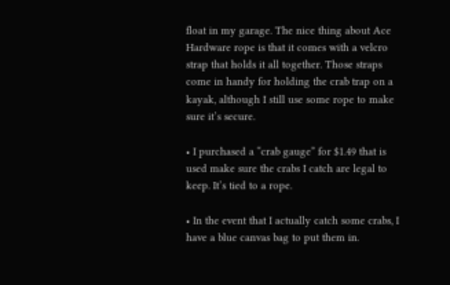float in my garage. The nice thing about Ace Hardware rope is that it comes with a velcro strap that holds it all together. Those straps come in handy for holding the crab trap on a kayak, although I still use some rope to make sure it’s secure.

• I purchased a “crab gauge” for $1.49 that is used make sure the crabs I catch are legal to keep. It’s tied to a rope.

• In the event that I actually catch some crabs, I have a blue canvas bag to put them in.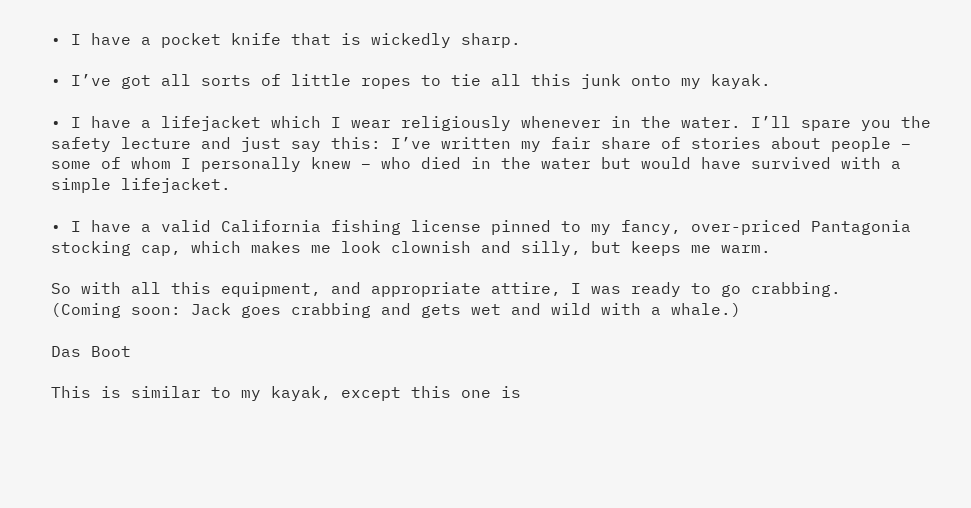• I have a pocket knife that is wickedly sharp.

• I’ve got all sorts of little ropes to tie all this junk onto my kayak.

• I have a lifejacket which I wear religiously whenever in the water. I’ll spare you the safety lecture and just say this: I’ve written my fair share of stories about people – some of whom I personally knew – who died in the water but would have survived with a simple lifejacket.

• I have a valid California fishing license pinned to my fancy, over-priced Pantagonia stocking cap, which makes me look clownish and silly, but keeps me warm.

So with all this equipment, and appropriate attire, I was ready to go crabbing.
(Coming soon: Jack goes crabbing and gets wet and wild with a whale.)

Das Boot

This is similar to my kayak, except this one is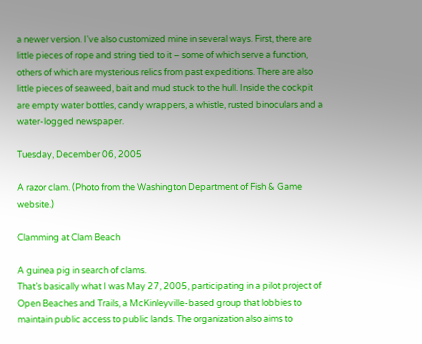a newer version. I've also customized mine in several ways. First, there are little pieces of rope and string tied to it – some of which serve a function, others of which are mysterious relics from past expeditions. There are also little pieces of seaweed, bait and mud stuck to the hull. Inside the cockpit are empty water bottles, candy wrappers, a whistle, rusted binoculars and a water-logged newspaper.

Tuesday, December 06, 2005

A razor clam. (Photo from the Washington Department of Fish & Game website.)

Clamming at Clam Beach

A guinea pig in search of clams.
That’s basically what I was May 27, 2005, participating in a pilot project of Open Beaches and Trails, a McKinleyville-based group that lobbies to maintain public access to public lands. The organization also aims to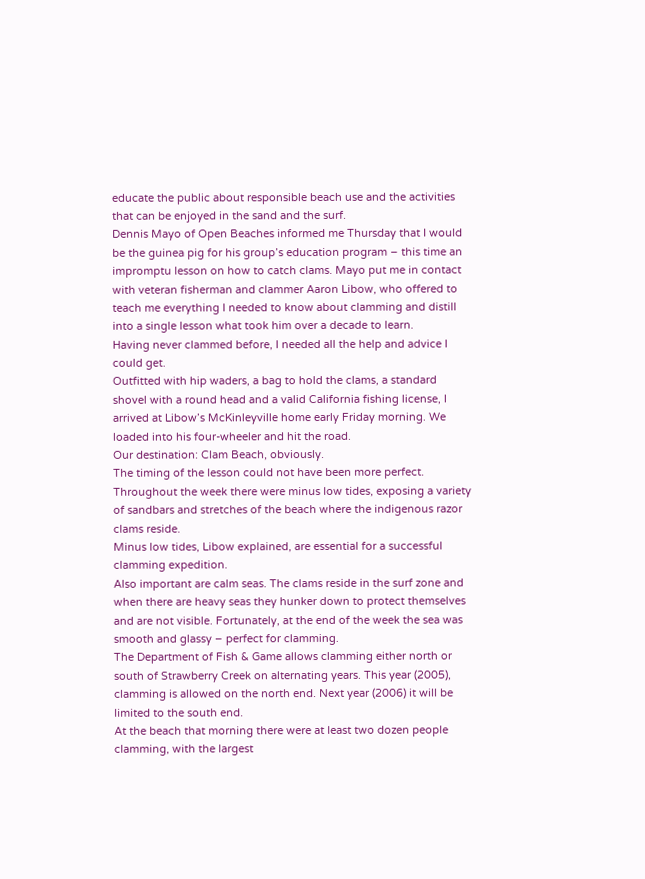educate the public about responsible beach use and the activities that can be enjoyed in the sand and the surf.
Dennis Mayo of Open Beaches informed me Thursday that I would be the guinea pig for his group’s education program – this time an impromptu lesson on how to catch clams. Mayo put me in contact with veteran fisherman and clammer Aaron Libow, who offered to teach me everything I needed to know about clamming and distill into a single lesson what took him over a decade to learn.
Having never clammed before, I needed all the help and advice I could get.
Outfitted with hip waders, a bag to hold the clams, a standard shovel with a round head and a valid California fishing license, I arrived at Libow’s McKinleyville home early Friday morning. We loaded into his four-wheeler and hit the road.
Our destination: Clam Beach, obviously.
The timing of the lesson could not have been more perfect. Throughout the week there were minus low tides, exposing a variety of sandbars and stretches of the beach where the indigenous razor clams reside.
Minus low tides, Libow explained, are essential for a successful clamming expedition.
Also important are calm seas. The clams reside in the surf zone and when there are heavy seas they hunker down to protect themselves and are not visible. Fortunately, at the end of the week the sea was smooth and glassy – perfect for clamming.
The Department of Fish & Game allows clamming either north or south of Strawberry Creek on alternating years. This year (2005), clamming is allowed on the north end. Next year (2006) it will be limited to the south end.
At the beach that morning there were at least two dozen people clamming, with the largest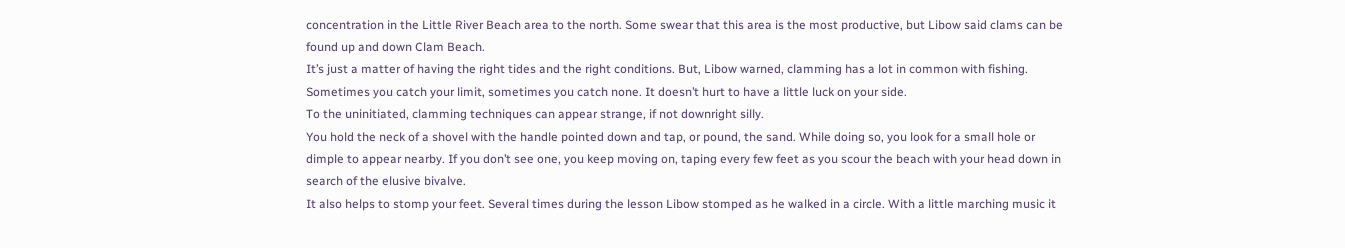concentration in the Little River Beach area to the north. Some swear that this area is the most productive, but Libow said clams can be found up and down Clam Beach.
It’s just a matter of having the right tides and the right conditions. But, Libow warned, clamming has a lot in common with fishing. Sometimes you catch your limit, sometimes you catch none. It doesn’t hurt to have a little luck on your side.
To the uninitiated, clamming techniques can appear strange, if not downright silly.
You hold the neck of a shovel with the handle pointed down and tap, or pound, the sand. While doing so, you look for a small hole or dimple to appear nearby. If you don’t see one, you keep moving on, taping every few feet as you scour the beach with your head down in search of the elusive bivalve.
It also helps to stomp your feet. Several times during the lesson Libow stomped as he walked in a circle. With a little marching music it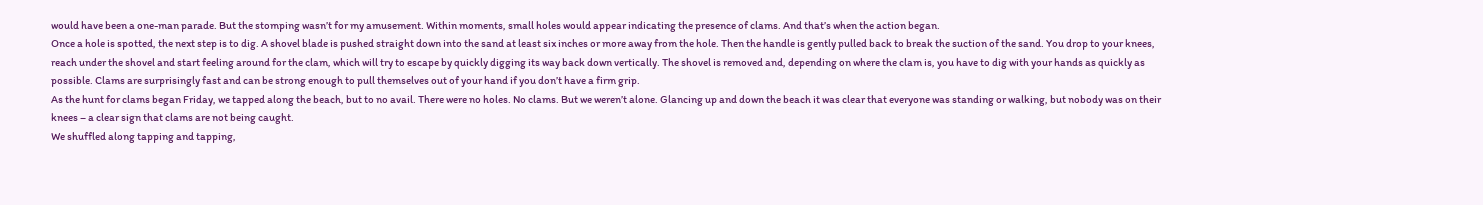would have been a one-man parade. But the stomping wasn’t for my amusement. Within moments, small holes would appear indicating the presence of clams. And that’s when the action began.
Once a hole is spotted, the next step is to dig. A shovel blade is pushed straight down into the sand at least six inches or more away from the hole. Then the handle is gently pulled back to break the suction of the sand. You drop to your knees, reach under the shovel and start feeling around for the clam, which will try to escape by quickly digging its way back down vertically. The shovel is removed and, depending on where the clam is, you have to dig with your hands as quickly as possible. Clams are surprisingly fast and can be strong enough to pull themselves out of your hand if you don’t have a firm grip.
As the hunt for clams began Friday, we tapped along the beach, but to no avail. There were no holes. No clams. But we weren’t alone. Glancing up and down the beach it was clear that everyone was standing or walking, but nobody was on their knees – a clear sign that clams are not being caught.
We shuffled along tapping and tapping,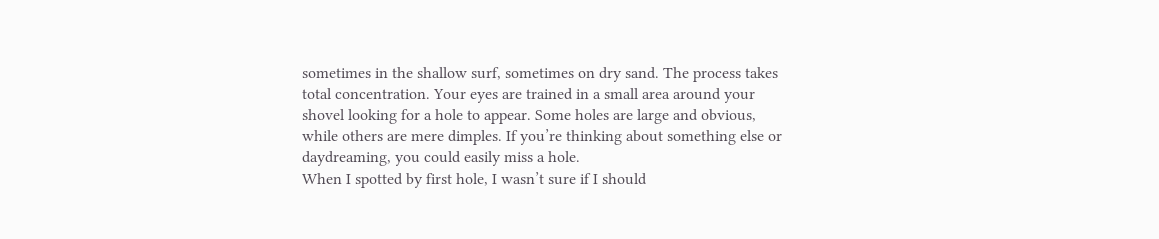sometimes in the shallow surf, sometimes on dry sand. The process takes total concentration. Your eyes are trained in a small area around your shovel looking for a hole to appear. Some holes are large and obvious, while others are mere dimples. If you’re thinking about something else or daydreaming, you could easily miss a hole.
When I spotted by first hole, I wasn’t sure if I should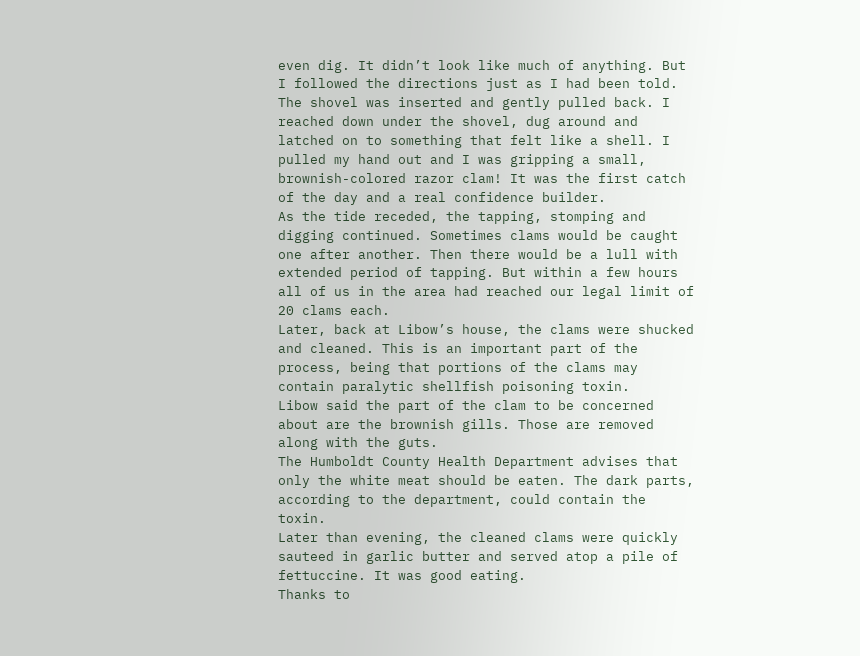even dig. It didn’t look like much of anything. But I followed the directions just as I had been told. The shovel was inserted and gently pulled back. I reached down under the shovel, dug around and latched on to something that felt like a shell. I pulled my hand out and I was gripping a small, brownish-colored razor clam! It was the first catch of the day and a real confidence builder.
As the tide receded, the tapping, stomping and digging continued. Sometimes clams would be caught one after another. Then there would be a lull with extended period of tapping. But within a few hours all of us in the area had reached our legal limit of 20 clams each.
Later, back at Libow’s house, the clams were shucked and cleaned. This is an important part of the process, being that portions of the clams may contain paralytic shellfish poisoning toxin.
Libow said the part of the clam to be concerned about are the brownish gills. Those are removed along with the guts.
The Humboldt County Health Department advises that only the white meat should be eaten. The dark parts, according to the department, could contain the toxin.
Later than evening, the cleaned clams were quickly sauteed in garlic butter and served atop a pile of fettuccine. It was good eating.
Thanks to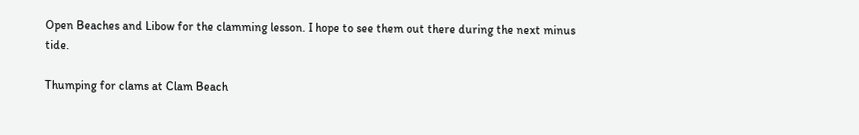Open Beaches and Libow for the clamming lesson. I hope to see them out there during the next minus tide.

Thumping for clams at Clam Beach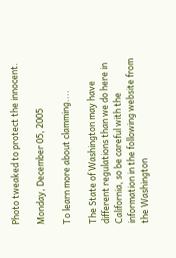Photo tweaked to protect the innocent.

Monday, December 05, 2005

To learn more about clamming....

The State of Washington may have different regulations than we do here in California, so be careful with the information in the following website from the Washington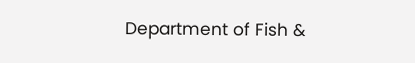Department of Fish &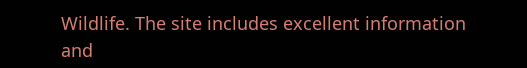Wildlife. The site includes excellent information and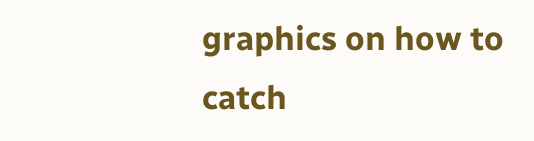graphics on how to catch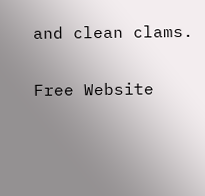and clean clams.

Free Website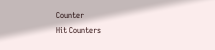Counter
Hit Counters